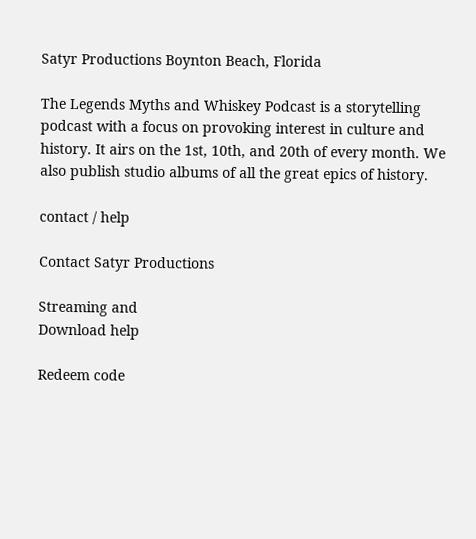Satyr Productions Boynton Beach, Florida

The Legends Myths and Whiskey Podcast is a storytelling podcast with a focus on provoking interest in culture and history. It airs on the 1st, 10th, and 20th of every month. We also publish studio albums of all the great epics of history.

contact / help

Contact Satyr Productions

Streaming and
Download help

Redeem code